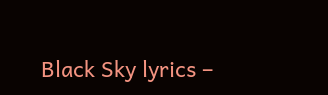Black Sky lyrics –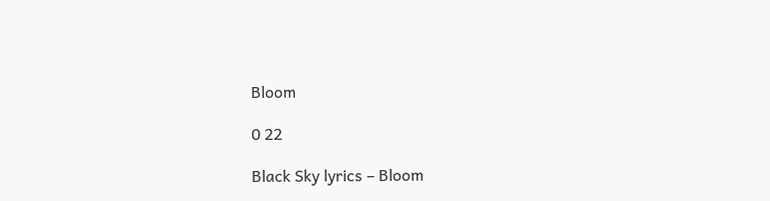Bloom

0 22

Black Sky lyrics – Bloom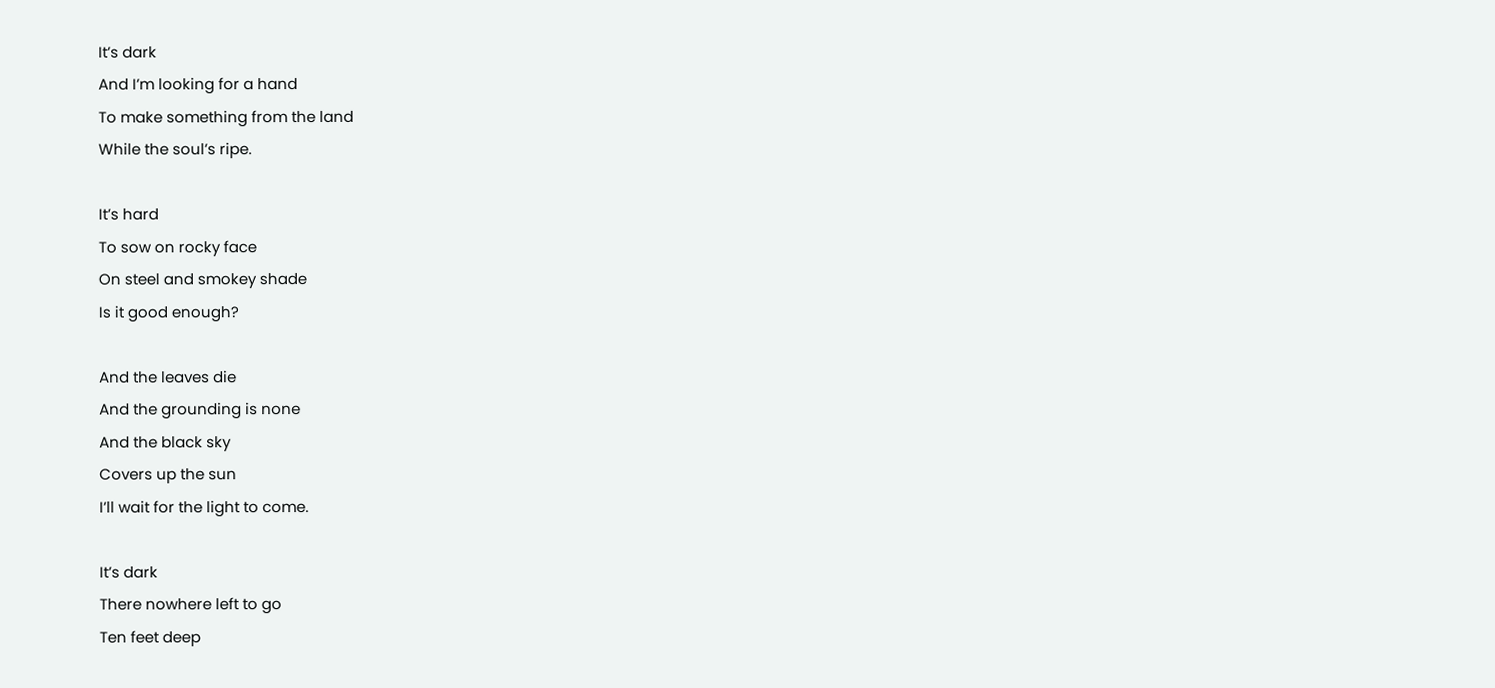It’s dark
And I’m looking for a hand
To make something from the land
While the soul’s ripe.

It’s hard
To sow on rocky face
On steel and smokey shade
Is it good enough?

And the leaves die
And the grounding is none
And the black sky
Covers up the sun
I’ll wait for the light to come.

It’s dark
There nowhere left to go
Ten feet deep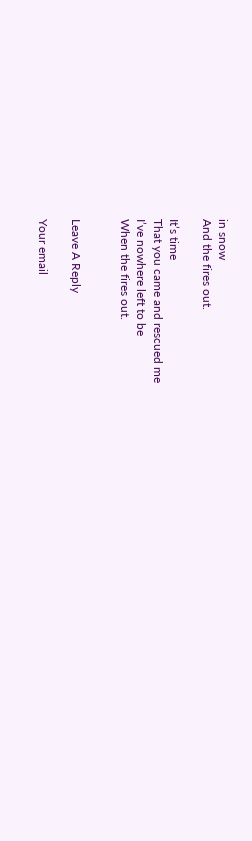in snow
And the fires out.

It’s time
That you came and rescued me
I’ve nowhere left to be
When the fires out.


Leave A Reply

Your email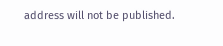address will not be published.